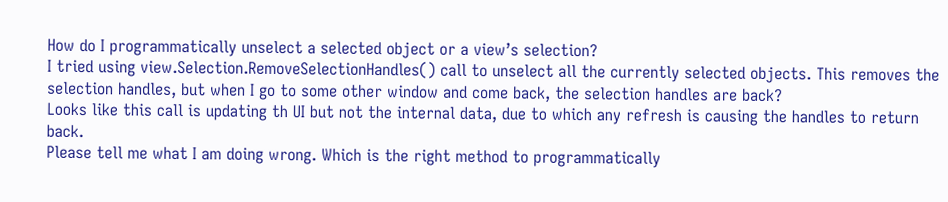How do I programmatically unselect a selected object or a view’s selection?
I tried using view.Selection.RemoveSelectionHandles() call to unselect all the currently selected objects. This removes the selection handles, but when I go to some other window and come back, the selection handles are back?
Looks like this call is updating th UI but not the internal data, due to which any refresh is causing the handles to return back.
Please tell me what I am doing wrong. Which is the right method to programmatically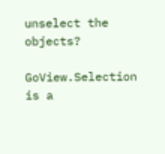unselect the objects?

GoView.Selection is a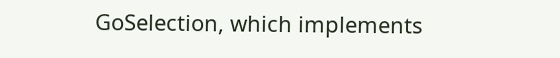GoSelection, which implements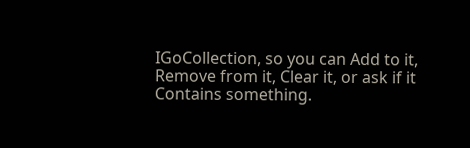IGoCollection, so you can Add to it, Remove from it, Clear it, or ask if it Contains something.